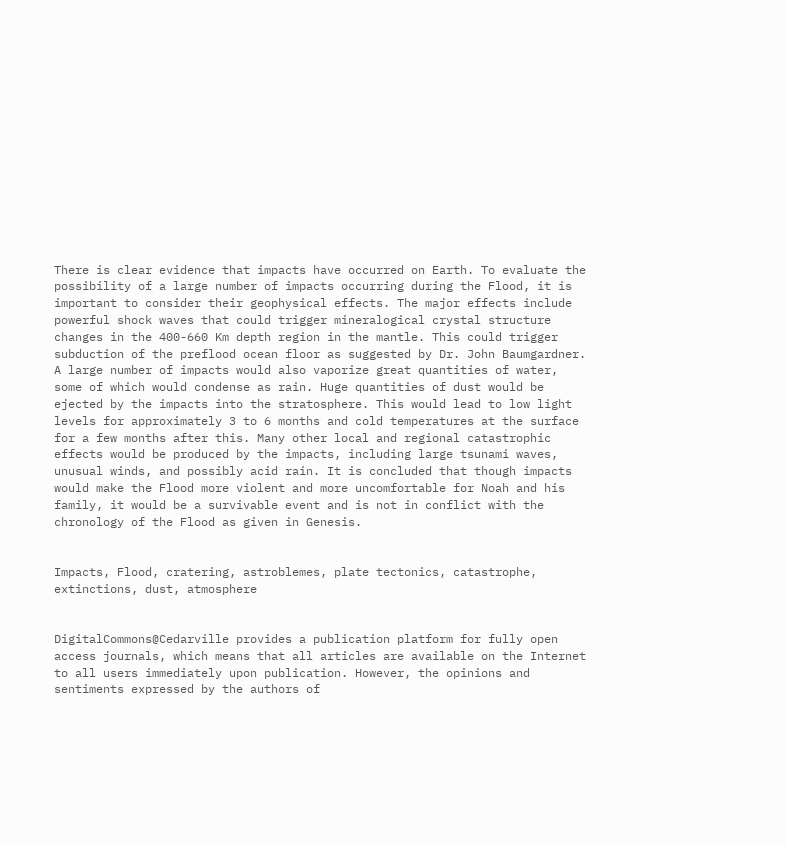There is clear evidence that impacts have occurred on Earth. To evaluate the possibility of a large number of impacts occurring during the Flood, it is important to consider their geophysical effects. The major effects include powerful shock waves that could trigger mineralogical crystal structure changes in the 400-660 Km depth region in the mantle. This could trigger subduction of the preflood ocean floor as suggested by Dr. John Baumgardner. A large number of impacts would also vaporize great quantities of water, some of which would condense as rain. Huge quantities of dust would be ejected by the impacts into the stratosphere. This would lead to low light levels for approximately 3 to 6 months and cold temperatures at the surface for a few months after this. Many other local and regional catastrophic effects would be produced by the impacts, including large tsunami waves, unusual winds, and possibly acid rain. It is concluded that though impacts would make the Flood more violent and more uncomfortable for Noah and his family, it would be a survivable event and is not in conflict with the chronology of the Flood as given in Genesis.


Impacts, Flood, cratering, astroblemes, plate tectonics, catastrophe, extinctions, dust, atmosphere


DigitalCommons@Cedarville provides a publication platform for fully open access journals, which means that all articles are available on the Internet to all users immediately upon publication. However, the opinions and sentiments expressed by the authors of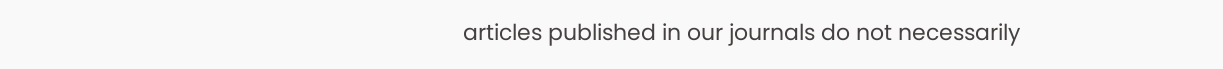articles published in our journals do not necessarily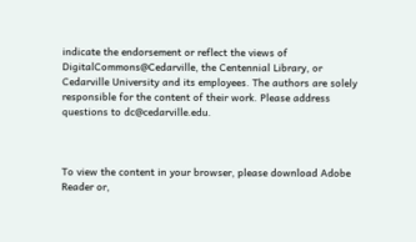indicate the endorsement or reflect the views of DigitalCommons@Cedarville, the Centennial Library, or Cedarville University and its employees. The authors are solely responsible for the content of their work. Please address questions to dc@cedarville.edu.



To view the content in your browser, please download Adobe Reader or,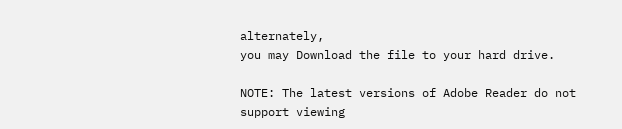alternately,
you may Download the file to your hard drive.

NOTE: The latest versions of Adobe Reader do not support viewing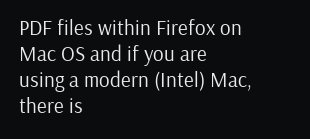PDF files within Firefox on Mac OS and if you are using a modern (Intel) Mac, there is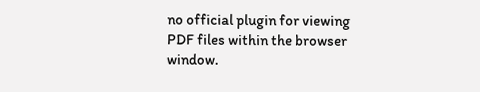no official plugin for viewing PDF files within the browser window.